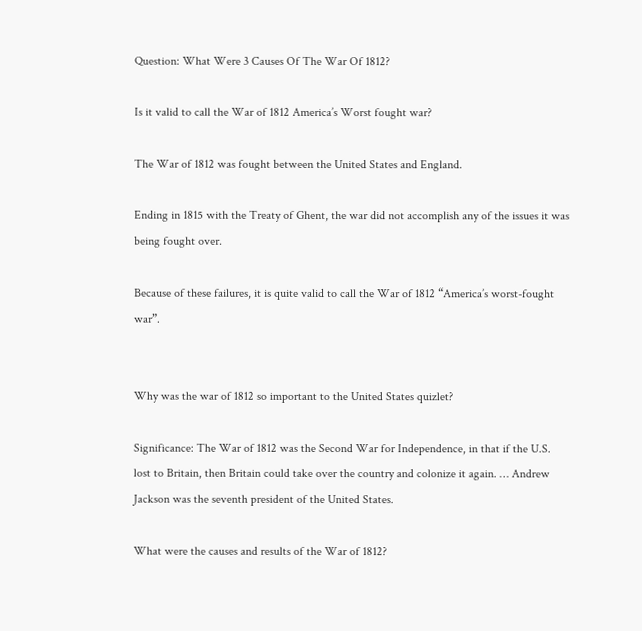Question: What Were 3 Causes Of The War Of 1812?

Is it valid to call the War of 1812 America’s Worst fought war?

The War of 1812 was fought between the United States and England.

Ending in 1815 with the Treaty of Ghent, the war did not accomplish any of the issues it was being fought over.

Because of these failures, it is quite valid to call the War of 1812 “America’s worst-fought war”.


Why was the war of 1812 so important to the United States quizlet?

Significance: The War of 1812 was the Second War for Independence, in that if the U.S. lost to Britain, then Britain could take over the country and colonize it again. … Andrew Jackson was the seventh president of the United States.

What were the causes and results of the War of 1812?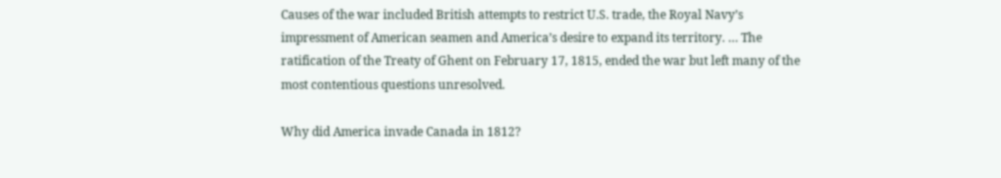Causes of the war included British attempts to restrict U.S. trade, the Royal Navy’s impressment of American seamen and America’s desire to expand its territory. … The ratification of the Treaty of Ghent on February 17, 1815, ended the war but left many of the most contentious questions unresolved.

Why did America invade Canada in 1812?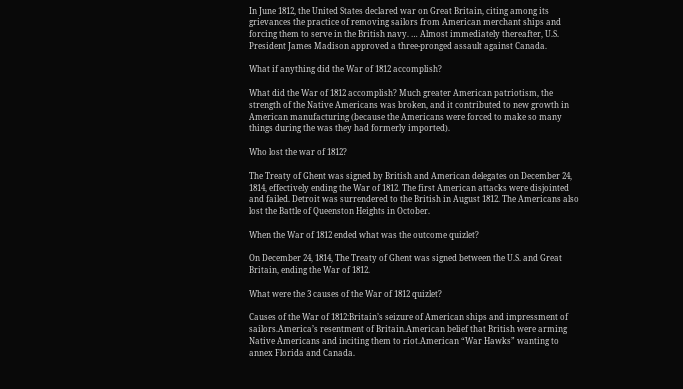In June 1812, the United States declared war on Great Britain, citing among its grievances the practice of removing sailors from American merchant ships and forcing them to serve in the British navy. … Almost immediately thereafter, U.S. President James Madison approved a three-pronged assault against Canada.

What if anything did the War of 1812 accomplish?

What did the War of 1812 accomplish? Much greater American patriotism, the strength of the Native Americans was broken, and it contributed to new growth in American manufacturing (because the Americans were forced to make so many things during the was they had formerly imported).

Who lost the war of 1812?

The Treaty of Ghent was signed by British and American delegates on December 24, 1814, effectively ending the War of 1812. The first American attacks were disjointed and failed. Detroit was surrendered to the British in August 1812. The Americans also lost the Battle of Queenston Heights in October.

When the War of 1812 ended what was the outcome quizlet?

On December 24, 1814, The Treaty of Ghent was signed between the U.S. and Great Britain, ending the War of 1812.

What were the 3 causes of the War of 1812 quizlet?

Causes of the War of 1812:Britain’s seizure of American ships and impressment of sailors.America’s resentment of Britain.American belief that British were arming Native Americans and inciting them to riot.American “War Hawks” wanting to annex Florida and Canada.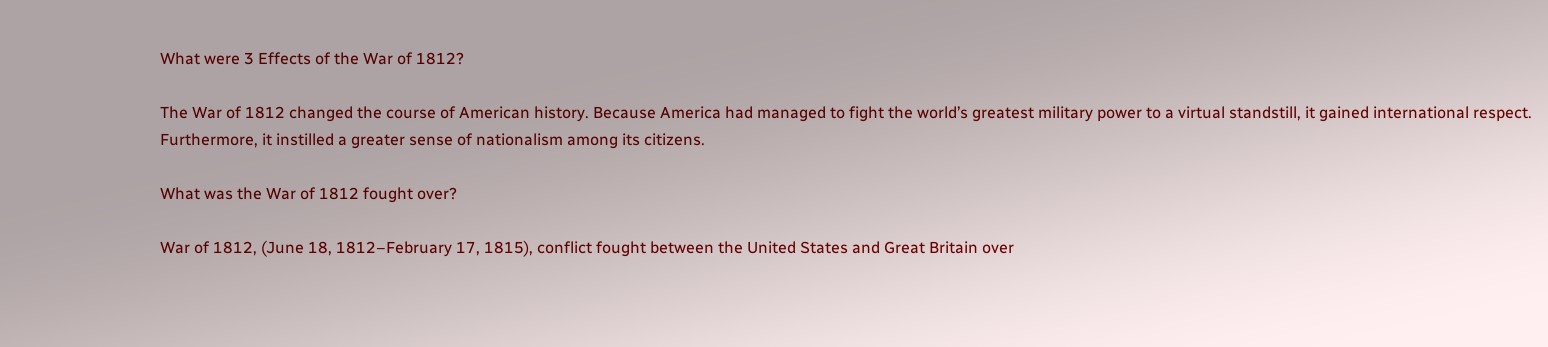What were 3 Effects of the War of 1812?

The War of 1812 changed the course of American history. Because America had managed to fight the world’s greatest military power to a virtual standstill, it gained international respect. Furthermore, it instilled a greater sense of nationalism among its citizens.

What was the War of 1812 fought over?

War of 1812, (June 18, 1812–February 17, 1815), conflict fought between the United States and Great Britain over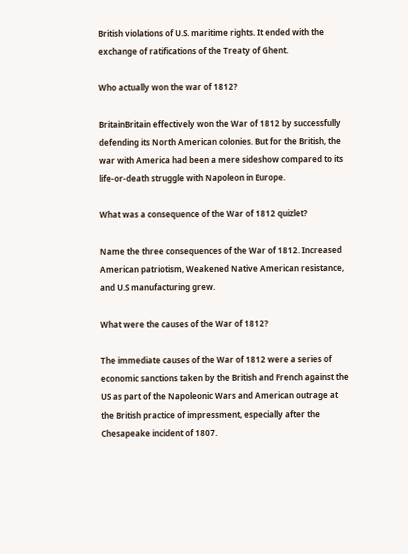British violations of U.S. maritime rights. It ended with the exchange of ratifications of the Treaty of Ghent.

Who actually won the war of 1812?

BritainBritain effectively won the War of 1812 by successfully defending its North American colonies. But for the British, the war with America had been a mere sideshow compared to its life-or-death struggle with Napoleon in Europe.

What was a consequence of the War of 1812 quizlet?

Name the three consequences of the War of 1812. Increased American patriotism, Weakened Native American resistance, and U.S manufacturing grew.

What were the causes of the War of 1812?

The immediate causes of the War of 1812 were a series of economic sanctions taken by the British and French against the US as part of the Napoleonic Wars and American outrage at the British practice of impressment, especially after the Chesapeake incident of 1807.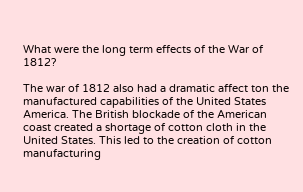What were the long term effects of the War of 1812?

The war of 1812 also had a dramatic affect ton the manufactured capabilities of the United States America. The British blockade of the American coast created a shortage of cotton cloth in the United States. This led to the creation of cotton manufacturing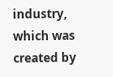industry, which was created by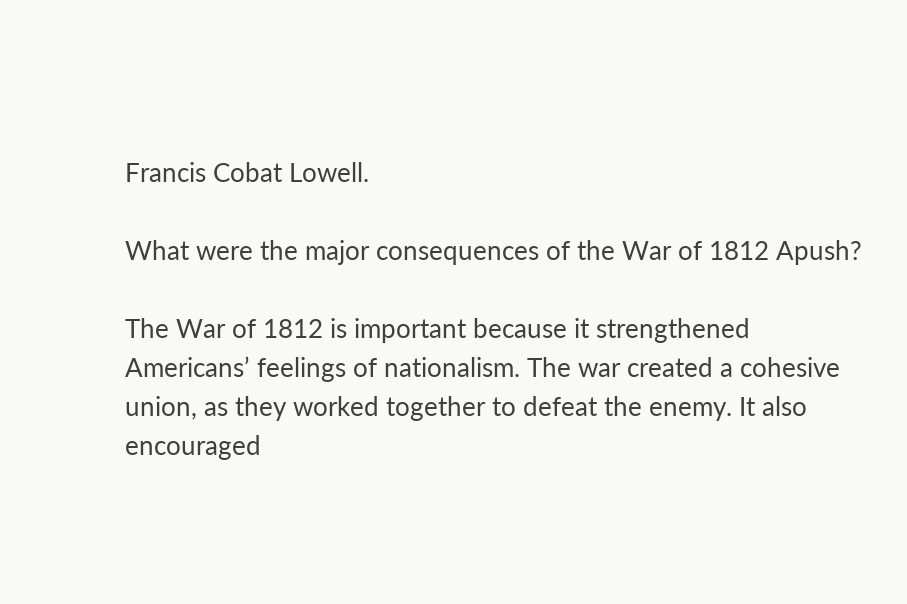Francis Cobat Lowell.

What were the major consequences of the War of 1812 Apush?

The War of 1812 is important because it strengthened Americans’ feelings of nationalism. The war created a cohesive union, as they worked together to defeat the enemy. It also encouraged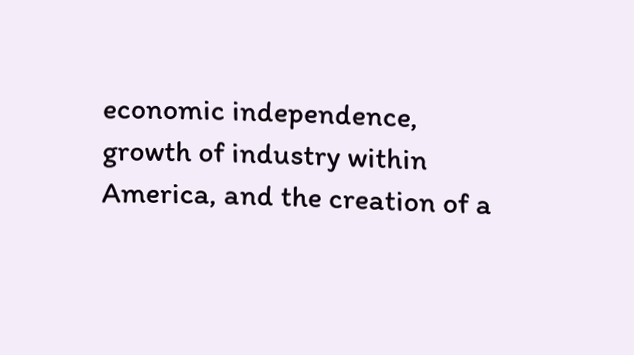economic independence, growth of industry within America, and the creation of a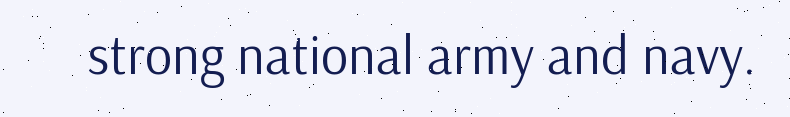strong national army and navy.